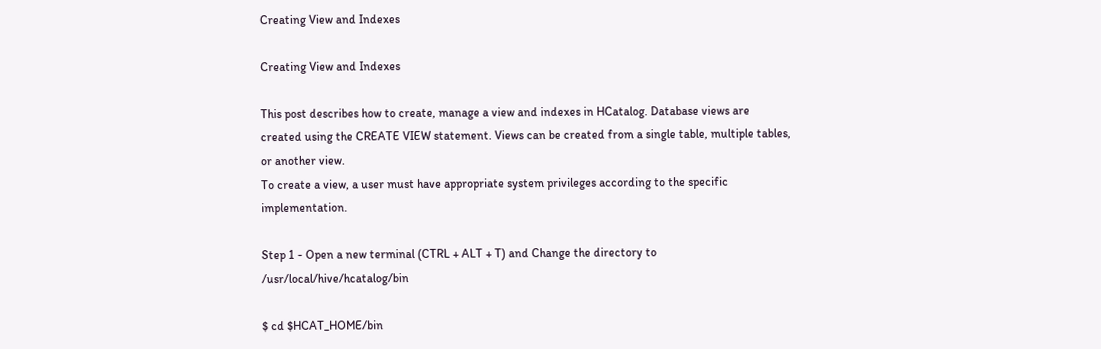Creating View and Indexes

Creating View and Indexes

This post describes how to create, manage a view and indexes in HCatalog. Database views are created using the CREATE VIEW statement. Views can be created from a single table, multiple tables, or another view.
To create a view, a user must have appropriate system privileges according to the specific implementation.

Step 1 - Open a new terminal (CTRL + ALT + T) and Change the directory to /usr/local/hive/hcatalog/bin

$ cd $HCAT_HOME/bin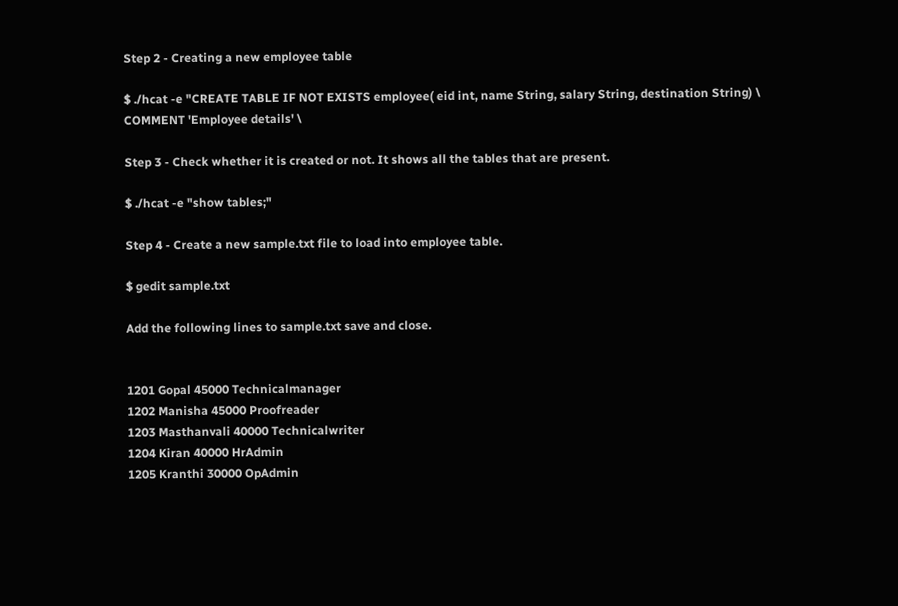Step 2 - Creating a new employee table

$ ./hcat -e "CREATE TABLE IF NOT EXISTS employee( eid int, name String, salary String, destination String) \
COMMENT 'Employee details' \

Step 3 - Check whether it is created or not. It shows all the tables that are present.

$ ./hcat -e "show tables;"

Step 4 - Create a new sample.txt file to load into employee table.

$ gedit sample.txt

Add the following lines to sample.txt save and close.


1201 Gopal 45000 Technicalmanager
1202 Manisha 45000 Proofreader
1203 Masthanvali 40000 Technicalwriter
1204 Kiran 40000 HrAdmin
1205 Kranthi 30000 OpAdmin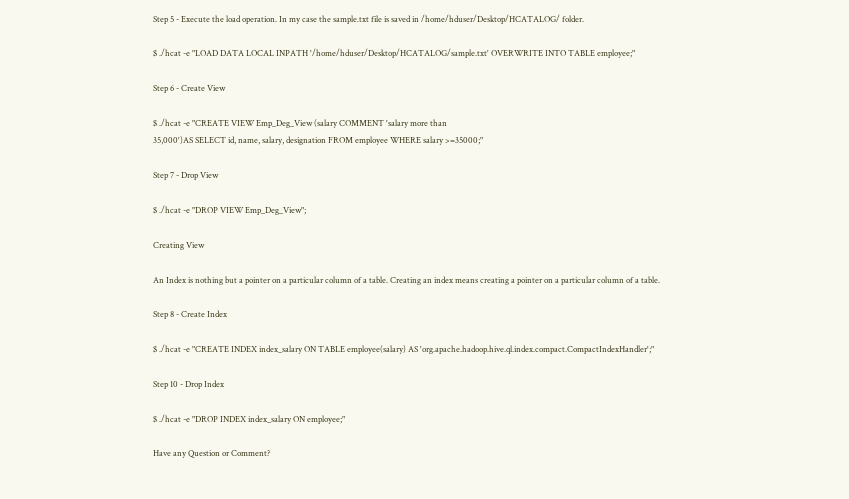Step 5 - Execute the load operation. In my case the sample.txt file is saved in /home/hduser/Desktop/HCATALOG/ folder.

$ ./hcat -e "LOAD DATA LOCAL INPATH '/home/hduser/Desktop/HCATALOG/sample.txt' OVERWRITE INTO TABLE employee;"

Step 6 - Create View

$ ./hcat -e "CREATE VIEW Emp_Deg_View (salary COMMENT 'salary more than
35,000')AS SELECT id, name, salary, designation FROM employee WHERE salary >=35000;"

Step 7 - Drop View

$ ./hcat -e "DROP VIEW Emp_Deg_View";

Creating View

An Index is nothing but a pointer on a particular column of a table. Creating an index means creating a pointer on a particular column of a table.

Step 8 - Create Index

$ ./hcat -e "CREATE INDEX index_salary ON TABLE employee(salary) AS 'org.apache.hadoop.hive.ql.index.compact.CompactIndexHandler';"

Step 10 - Drop Index

$ ./hcat -e "DROP INDEX index_salary ON employee;"

Have any Question or Comment?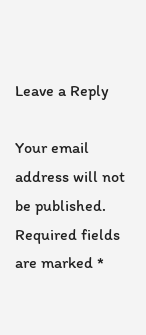Leave a Reply

Your email address will not be published. Required fields are marked *